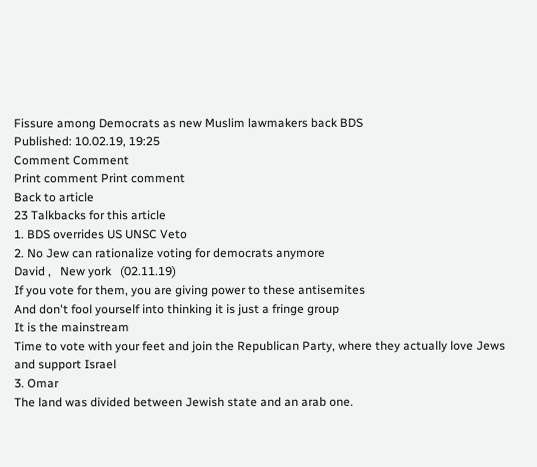Fissure among Democrats as new Muslim lawmakers back BDS
Published: 10.02.19, 19:25
Comment Comment
Print comment Print comment
Back to article
23 Talkbacks for this article
1. BDS overrides US UNSC Veto
2. No Jew can rationalize voting for democrats anymore
David ,   New york   (02.11.19)
If you vote for them, you are giving power to these antisemites
And don't fool yourself into thinking it is just a fringe group
It is the mainstream
Time to vote with your feet and join the Republican Party, where they actually love Jews and support Israel
3. Omar
The land was divided between Jewish state and an arab one.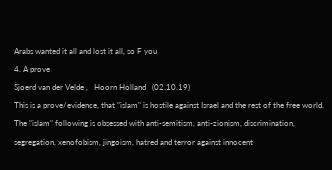Arabs wanted it all and lost it all, so F you
4. A prove
Sjoerd van der Velde ,   Hoorn Holland   (02.10.19)
This is a prove/evidence, that "islam" is hostile against Israel and the rest of the free world. The "islam" following is obsessed with anti-semitism, anti-zionism, discrimination, segregation, xenofobism, jingoism, hatred and terror against innocent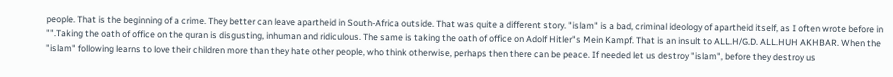people. That is the beginning of a crime. They better can leave apartheid in South-Africa outside. That was quite a different story. "islam" is a bad, criminal ideology of apartheid itself, as I often wrote before in "".Taking the oath of office on the quran is disgusting, inhuman and ridiculous. The same is taking the oath of office on Adolf Hitler"s Mein Kampf. That is an insult to ALL.H/G.D. ALL.HUH AKHBAR. When the "islam" following learns to love their children more than they hate other people, who think otherwise, perhaps then there can be peace. If needed let us destroy "islam", before they destroy us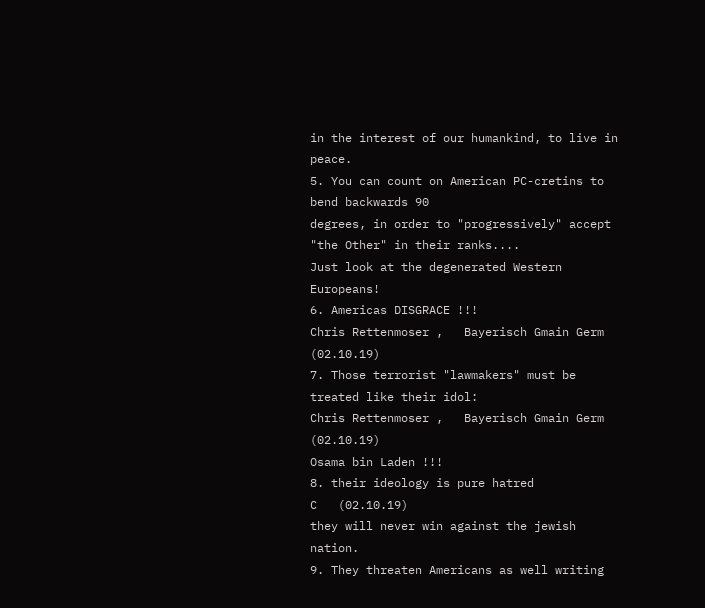in the interest of our humankind, to live in peace.
5. You can count on American PC-cretins to bend backwards 90
degrees, in order to "progressively" accept "the Other" in their ranks....
Just look at the degenerated Western Europeans!
6. Americas DISGRACE !!!
Chris Rettenmoser ,   Bayerisch Gmain Germ   (02.10.19)
7. Those terrorist "lawmakers" must be treated like their idol:
Chris Rettenmoser ,   Bayerisch Gmain Germ   (02.10.19)
Osama bin Laden !!!
8. their ideology is pure hatred
C   (02.10.19)
they will never win against the jewish nation.
9. They threaten Americans as well writing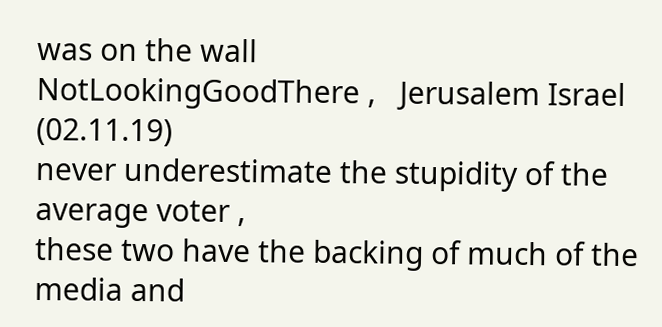was on the wall
NotLookingGoodThere ,   Jerusalem Israel   (02.11.19)
never underestimate the stupidity of the average voter ,
these two have the backing of much of the media and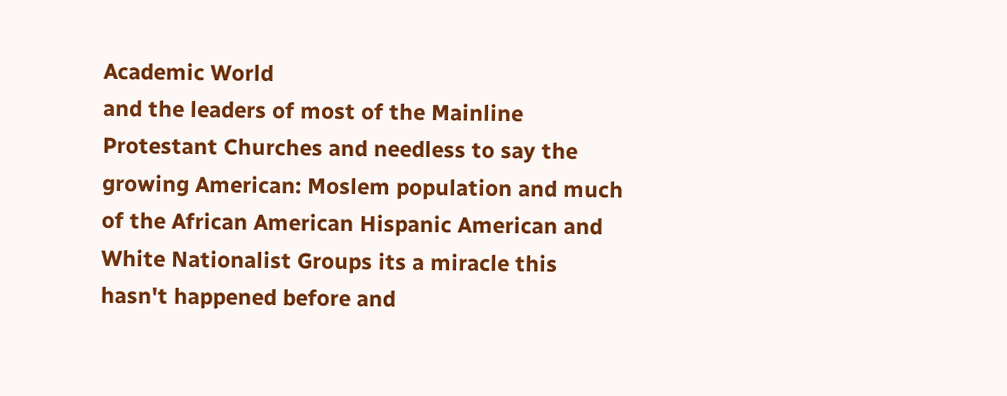Academic World
and the leaders of most of the Mainline Protestant Churches and needless to say the growing American: Moslem population and much of the African American Hispanic American and White Nationalist Groups its a miracle this hasn't happened before and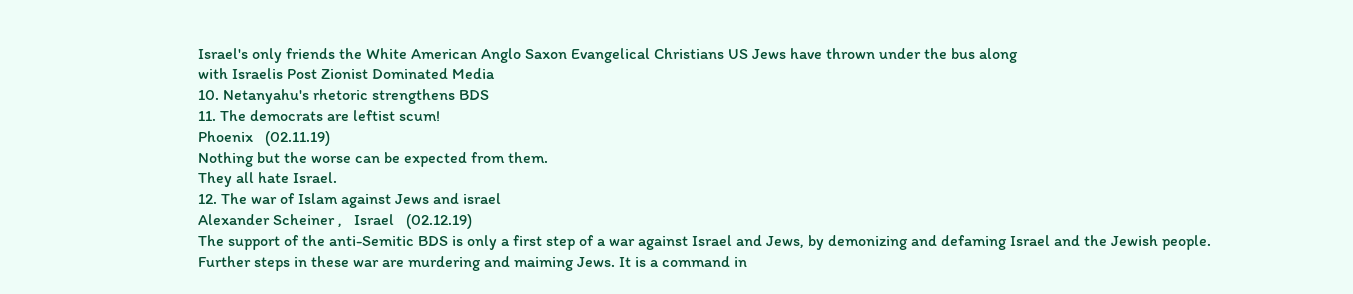Israel's only friends the White American Anglo Saxon Evangelical Christians US Jews have thrown under the bus along
with Israelis Post Zionist Dominated Media
10. Netanyahu's rhetoric strengthens BDS
11. The democrats are leftist scum!
Phoenix   (02.11.19)
Nothing but the worse can be expected from them.
They all hate Israel.
12. The war of Islam against Jews and israel
Alexander Scheiner ,   Israel   (02.12.19)
The support of the anti-Semitic BDS is only a first step of a war against Israel and Jews, by demonizing and defaming Israel and the Jewish people.
Further steps in these war are murdering and maiming Jews. It is a command in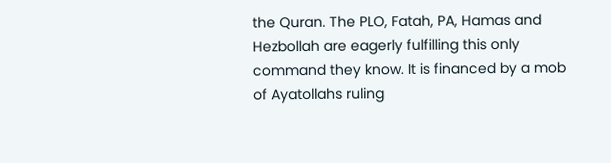the Quran. The PLO, Fatah, PA, Hamas and Hezbollah are eagerly fulfilling this only command they know. It is financed by a mob of Ayatollahs ruling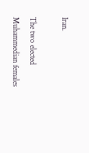Iran.

The two elected Muhammedian females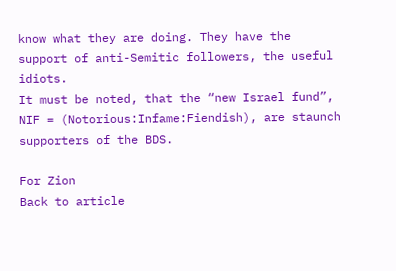know what they are doing. They have the support of anti-Semitic followers, the useful idiots.
It must be noted, that the “new Israel fund”, NIF = (Notorious:Infame:Fiendish), are staunch supporters of the BDS.

For Zion
Back to article